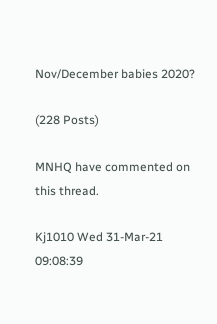Nov/December babies 2020?

(228 Posts)

MNHQ have commented on this thread.

Kj1010 Wed 31-Mar-21 09:08:39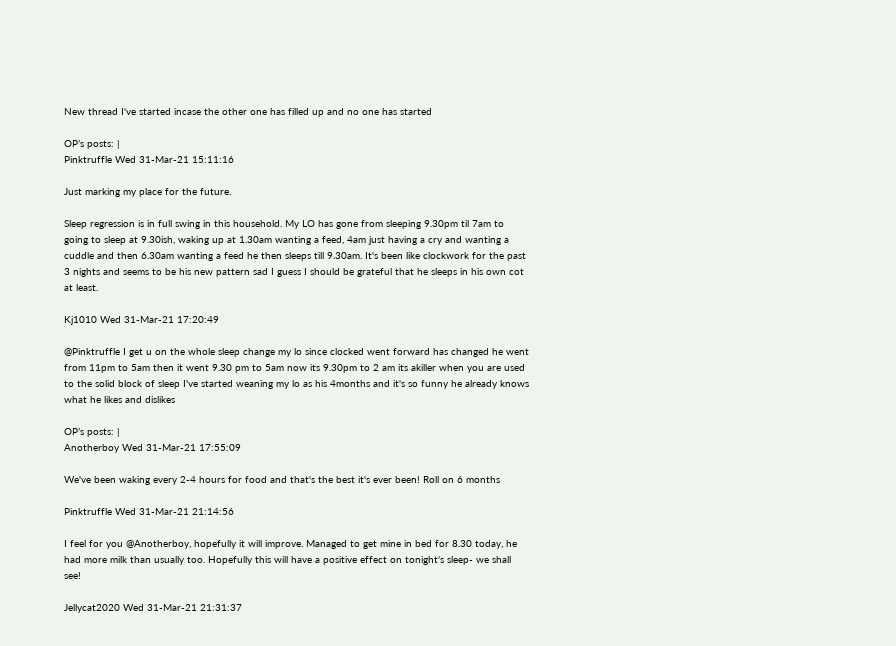New thread I've started incase the other one has filled up and no one has started

OP’s posts: |
Pinktruffle Wed 31-Mar-21 15:11:16

Just marking my place for the future.

Sleep regression is in full swing in this household. My LO has gone from sleeping 9.30pm til 7am to going to sleep at 9.30ish, waking up at 1.30am wanting a feed, 4am just having a cry and wanting a cuddle and then 6.30am wanting a feed he then sleeps till 9.30am. It's been like clockwork for the past 3 nights and seems to be his new pattern sad I guess I should be grateful that he sleeps in his own cot at least.

Kj1010 Wed 31-Mar-21 17:20:49

@Pinktruffle I get u on the whole sleep change my lo since clocked went forward has changed he went from 11pm to 5am then it went 9.30 pm to 5am now its 9.30pm to 2 am its akiller when you are used to the solid block of sleep I've started weaning my lo as his 4months and it's so funny he already knows what he likes and dislikes

OP’s posts: |
Anotherboy Wed 31-Mar-21 17:55:09

We've been waking every 2-4 hours for food and that's the best it's ever been! Roll on 6 months

Pinktruffle Wed 31-Mar-21 21:14:56

I feel for you @Anotherboy, hopefully it will improve. Managed to get mine in bed for 8.30 today, he had more milk than usually too. Hopefully this will have a positive effect on tonight's sleep- we shall see!

Jellycat2020 Wed 31-Mar-21 21:31:37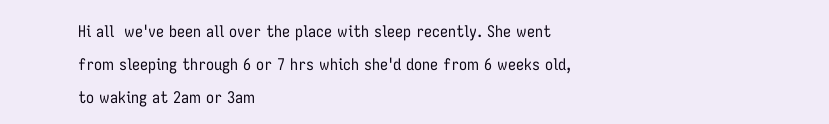Hi all  we've been all over the place with sleep recently. She went from sleeping through 6 or 7 hrs which she'd done from 6 weeks old, to waking at 2am or 3am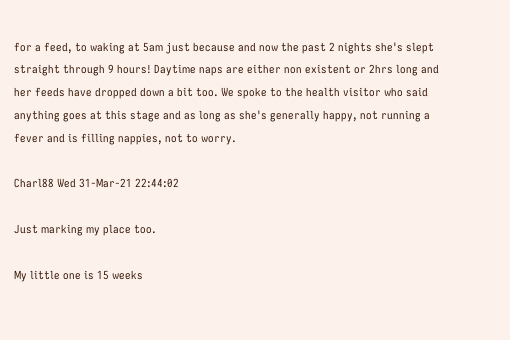for a feed, to waking at 5am just because and now the past 2 nights she's slept straight through 9 hours! Daytime naps are either non existent or 2hrs long and her feeds have dropped down a bit too. We spoke to the health visitor who said anything goes at this stage and as long as she's generally happy, not running a fever and is filling nappies, not to worry.

Charl88 Wed 31-Mar-21 22:44:02

Just marking my place too.

My little one is 15 weeks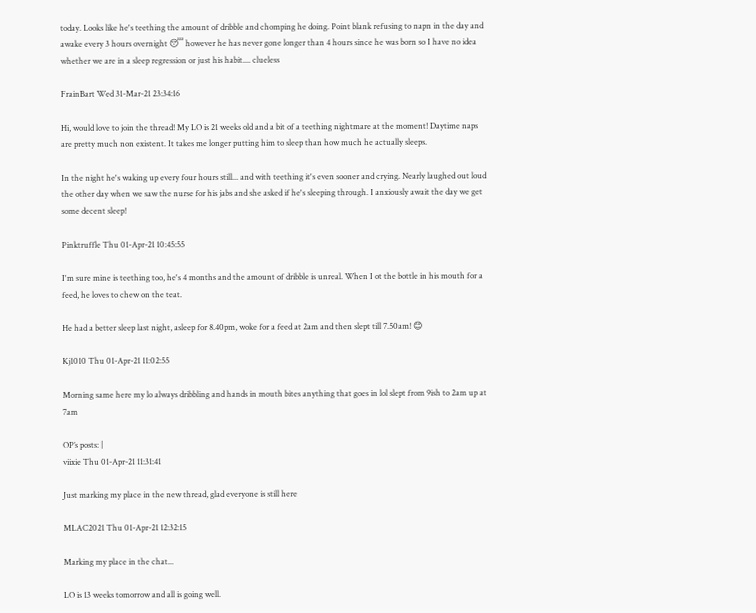today. Looks like he's teething the amount of dribble and chomping he doing. Point blank refusing to napn in the day and awake every 3 hours overnight 😴 however he has never gone longer than 4 hours since he was born so I have no idea whether we are in a sleep regression or just his habit.... clueless

FrainBart Wed 31-Mar-21 23:34:16

Hi, would love to join the thread! My LO is 21 weeks old and a bit of a teething nightmare at the moment! Daytime naps are pretty much non existent. It takes me longer putting him to sleep than how much he actually sleeps.

In the night he's waking up every four hours still... and with teething it's even sooner and crying. Nearly laughed out loud the other day when we saw the nurse for his jabs and she asked if he's sleeping through. I anxiously await the day we get some decent sleep!

Pinktruffle Thu 01-Apr-21 10:45:55

I'm sure mine is teething too, he's 4 months and the amount of dribble is unreal. When I ot the bottle in his mouth for a feed, he loves to chew on the teat.

He had a better sleep last night, asleep for 8.40pm, woke for a feed at 2am and then slept till 7.50am! 😊

Kj1010 Thu 01-Apr-21 11:02:55

Morning same here my lo always dribbling and hands in mouth bites anything that goes in lol slept from 9ish to 2am up at 7am

OP’s posts: |
viixie Thu 01-Apr-21 11:31:41

Just marking my place in the new thread, glad everyone is still here

MLAC2021 Thu 01-Apr-21 12:32:15

Marking my place in the chat...

LO is 13 weeks tomorrow and all is going well.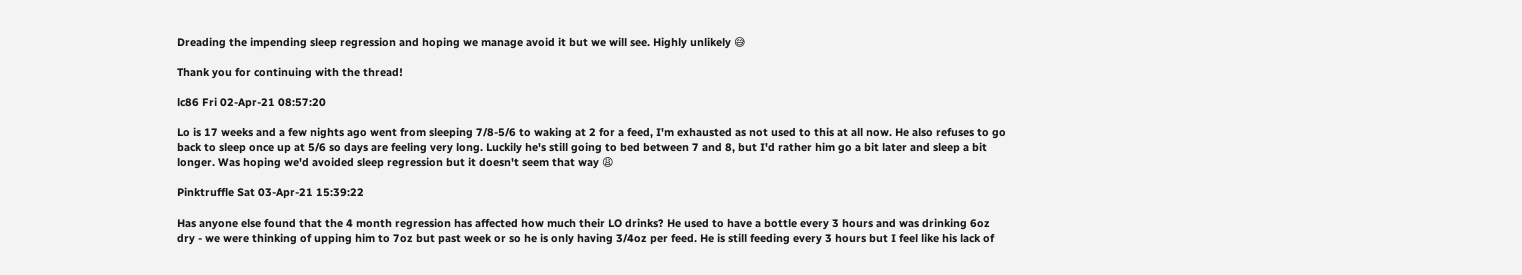Dreading the impending sleep regression and hoping we manage avoid it but we will see. Highly unlikely 😅

Thank you for continuing with the thread!

lc86 Fri 02-Apr-21 08:57:20

Lo is 17 weeks and a few nights ago went from sleeping 7/8-5/6 to waking at 2 for a feed, I'm exhausted as not used to this at all now. He also refuses to go back to sleep once up at 5/6 so days are feeling very long. Luckily he's still going to bed between 7 and 8, but I'd rather him go a bit later and sleep a bit longer. Was hoping we'd avoided sleep regression but it doesn't seem that way 😩

Pinktruffle Sat 03-Apr-21 15:39:22

Has anyone else found that the 4 month regression has affected how much their LO drinks? He used to have a bottle every 3 hours and was drinking 6oz dry - we were thinking of upping him to 7oz but past week or so he is only having 3/4oz per feed. He is still feeding every 3 hours but I feel like his lack of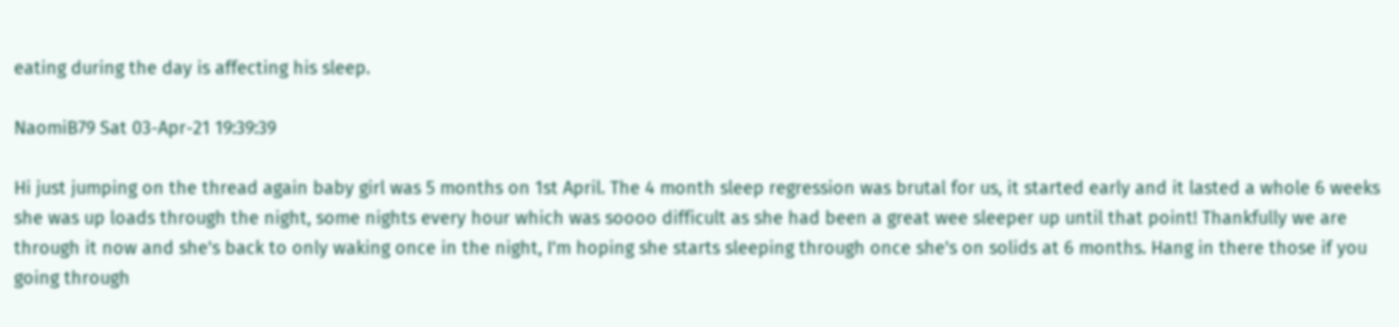eating during the day is affecting his sleep.

NaomiB79 Sat 03-Apr-21 19:39:39

Hi just jumping on the thread again baby girl was 5 months on 1st April. The 4 month sleep regression was brutal for us, it started early and it lasted a whole 6 weeks she was up loads through the night, some nights every hour which was soooo difficult as she had been a great wee sleeper up until that point! Thankfully we are through it now and she's back to only waking once in the night, I'm hoping she starts sleeping through once she's on solids at 6 months. Hang in there those if you going through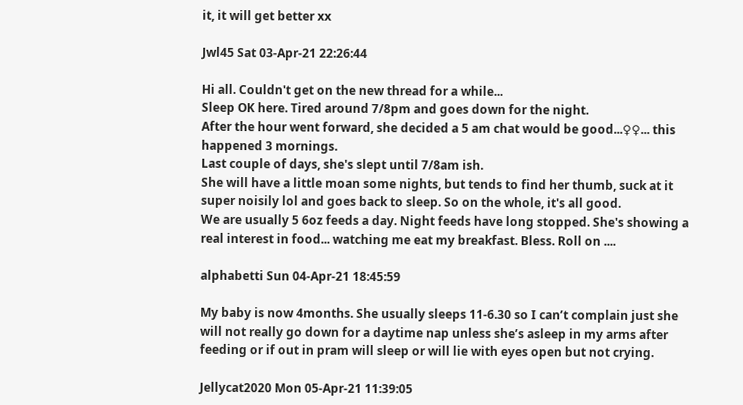it, it will get better xx

Jwl45 Sat 03-Apr-21 22:26:44

Hi all. Couldn't get on the new thread for a while...
Sleep OK here. Tired around 7/8pm and goes down for the night.
After the hour went forward, she decided a 5 am chat would be good...♀♀... this happened 3 mornings.
Last couple of days, she's slept until 7/8am ish.
She will have a little moan some nights, but tends to find her thumb, suck at it super noisily lol and goes back to sleep. So on the whole, it's all good.
We are usually 5 6oz feeds a day. Night feeds have long stopped. She's showing a real interest in food... watching me eat my breakfast. Bless. Roll on ....

alphabetti Sun 04-Apr-21 18:45:59

My baby is now 4months. She usually sleeps 11-6.30 so I can’t complain just she will not really go down for a daytime nap unless she’s asleep in my arms after feeding or if out in pram will sleep or will lie with eyes open but not crying.

Jellycat2020 Mon 05-Apr-21 11:39:05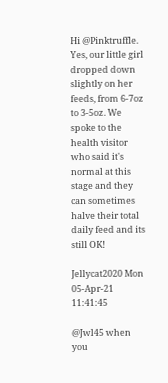Hi @Pinktruffle. Yes, our little girl dropped down slightly on her feeds, from 6-7oz to 3-5oz. We spoke to the health visitor who said it's normal at this stage and they can sometimes halve their total daily feed and its still OK!

Jellycat2020 Mon 05-Apr-21 11:41:45

@Jwl45 when you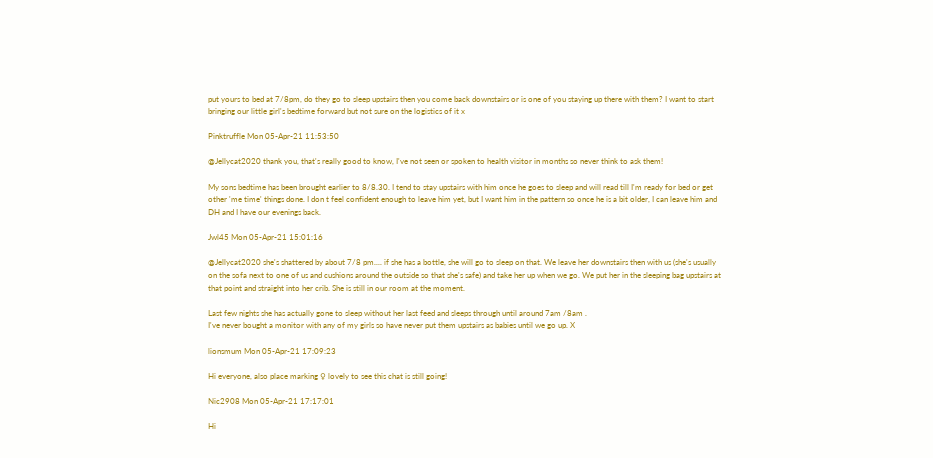put yours to bed at 7/8pm, do they go to sleep upstairs then you come back downstairs or is one of you staying up there with them? I want to start bringing our little girl's bedtime forward but not sure on the logistics of it x

Pinktruffle Mon 05-Apr-21 11:53:50

@Jellycat2020 thank you, that's really good to know, I've not seen or spoken to health visitor in months so never think to ask them!

My sons bedtime has been brought earlier to 8/8.30. I tend to stay upstairs with him once he goes to sleep and will read till I'm ready for bed or get other 'me time' things done. I don t feel confident enough to leave him yet, but I want him in the pattern so once he is a bit older, I can leave him and DH and I have our evenings back.

Jwl45 Mon 05-Apr-21 15:01:16

@Jellycat2020 she's shattered by about 7/8 pm.... if she has a bottle, she will go to sleep on that. We leave her downstairs then with us (she's usually on the sofa next to one of us and cushions around the outside so that she's safe) and take her up when we go. We put her in the sleeping bag upstairs at that point and straight into her crib. She is still in our room at the moment.

Last few nights she has actually gone to sleep without her last feed and sleeps through until around 7am /8am .
I've never bought a monitor with any of my girls so have never put them upstairs as babies until we go up. X

lionsmum Mon 05-Apr-21 17:09:23

Hi everyone, also place marking ♀ lovely to see this chat is still going!

Nic2908 Mon 05-Apr-21 17:17:01

Hi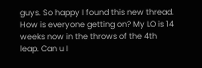guys. So happy I found this new thread. How is everyone getting on? My LO is 14 weeks now in the throws of the 4th leap. Can u I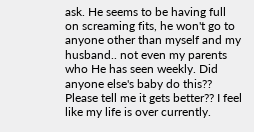ask. He seems to be having full on screaming fits, he won't go to anyone other than myself and my husband.. not even my parents who He has seen weekly. Did anyone else's baby do this?? Please tell me it gets better?? I feel like my life is over currently.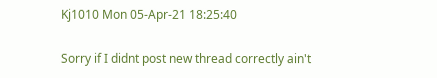Kj1010 Mon 05-Apr-21 18:25:40

Sorry if I didnt post new thread correctly ain't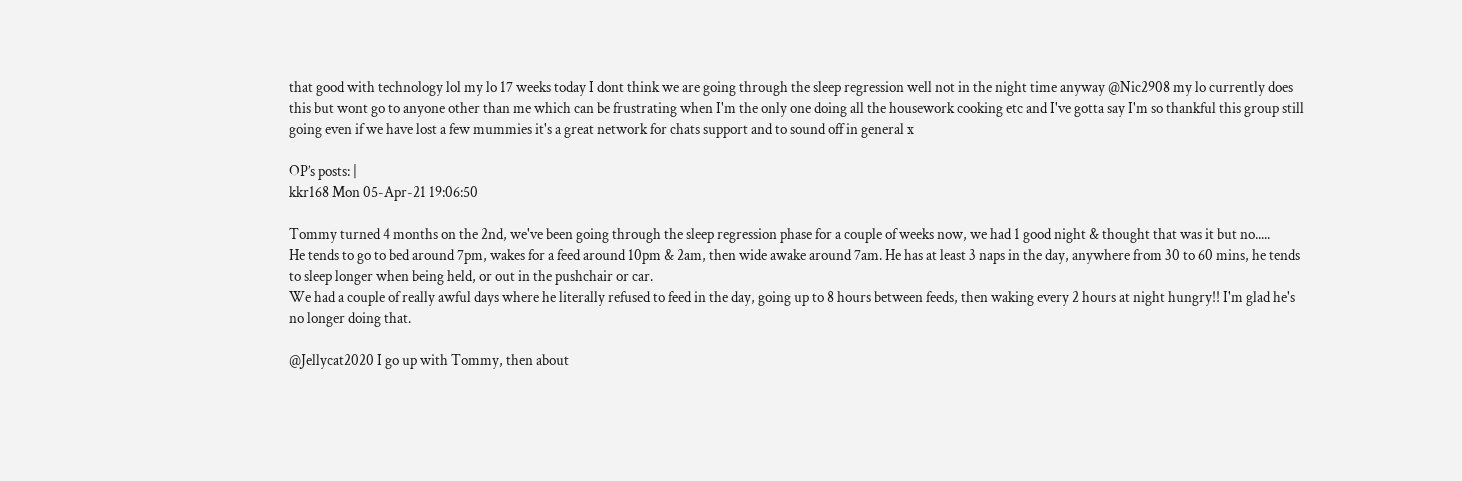that good with technology lol my lo 17 weeks today I dont think we are going through the sleep regression well not in the night time anyway @Nic2908 my lo currently does this but wont go to anyone other than me which can be frustrating when I'm the only one doing all the housework cooking etc and I've gotta say I'm so thankful this group still going even if we have lost a few mummies it's a great network for chats support and to sound off in general x

OP’s posts: |
kkr168 Mon 05-Apr-21 19:06:50

Tommy turned 4 months on the 2nd, we've been going through the sleep regression phase for a couple of weeks now, we had 1 good night & thought that was it but no.....
He tends to go to bed around 7pm, wakes for a feed around 10pm & 2am, then wide awake around 7am. He has at least 3 naps in the day, anywhere from 30 to 60 mins, he tends to sleep longer when being held, or out in the pushchair or car.
We had a couple of really awful days where he literally refused to feed in the day, going up to 8 hours between feeds, then waking every 2 hours at night hungry!! I'm glad he's no longer doing that.

@Jellycat2020 I go up with Tommy, then about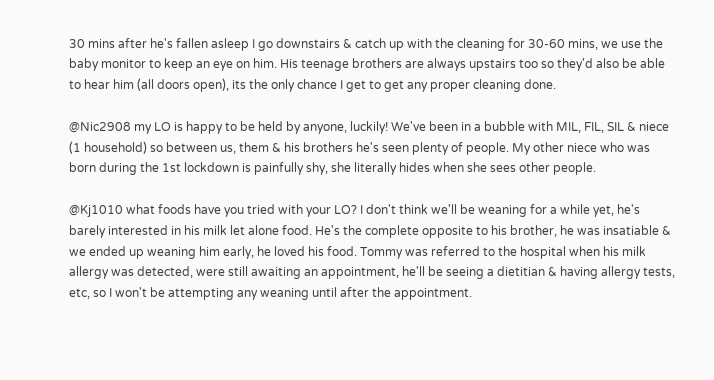30 mins after he's fallen asleep I go downstairs & catch up with the cleaning for 30-60 mins, we use the baby monitor to keep an eye on him. His teenage brothers are always upstairs too so they'd also be able to hear him (all doors open), its the only chance I get to get any proper cleaning done.

@Nic2908 my LO is happy to be held by anyone, luckily! We've been in a bubble with MIL, FIL, SIL & niece (1 household) so between us, them & his brothers he's seen plenty of people. My other niece who was born during the 1st lockdown is painfully shy, she literally hides when she sees other people.

@Kj1010 what foods have you tried with your LO? I don't think we'll be weaning for a while yet, he's barely interested in his milk let alone food. He's the complete opposite to his brother, he was insatiable & we ended up weaning him early, he loved his food. Tommy was referred to the hospital when his milk allergy was detected, were still awaiting an appointment, he'll be seeing a dietitian & having allergy tests, etc, so I won't be attempting any weaning until after the appointment.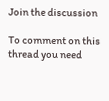Join the discussion

To comment on this thread you need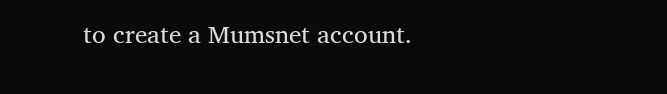to create a Mumsnet account.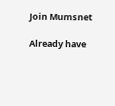Join Mumsnet

Already have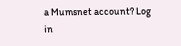a Mumsnet account? Log in